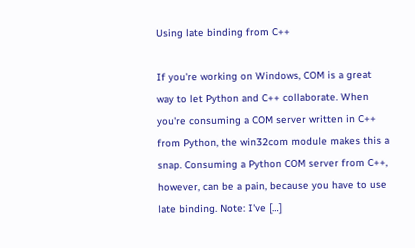Using late binding from C++

If you're working on Windows, COM is a great way to let Python and C++ collaborate. When you're consuming a COM server written in C++ from Python, the win32com module makes this a snap. Consuming a Python COM server from C++, however, can be a pain, because you have to use late binding. Note: I've […]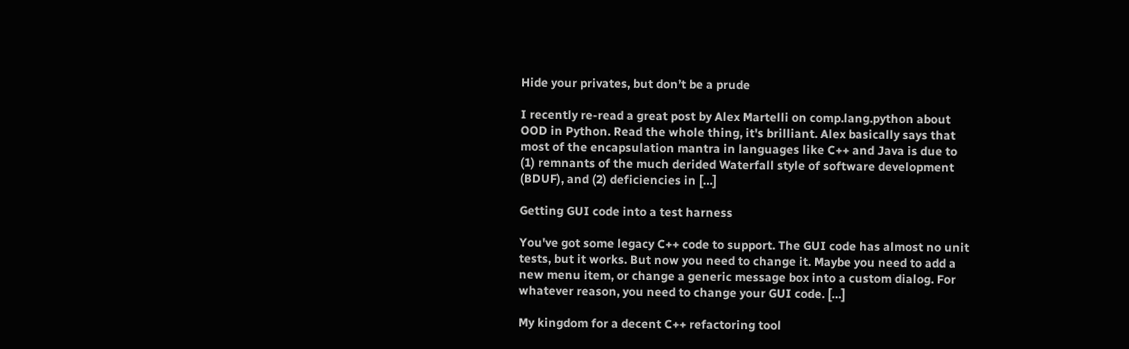Hide your privates, but don’t be a prude

I recently re-read a great post by Alex Martelli on comp.lang.python about OOD in Python. Read the whole thing, it's brilliant. Alex basically says that most of the encapsulation mantra in languages like C++ and Java is due to (1) remnants of the much derided Waterfall style of software development (BDUF), and (2) deficiencies in […]

Getting GUI code into a test harness

You've got some legacy C++ code to support. The GUI code has almost no unit tests, but it works. But now you need to change it. Maybe you need to add a new menu item, or change a generic message box into a custom dialog. For whatever reason, you need to change your GUI code. […]

My kingdom for a decent C++ refactoring tool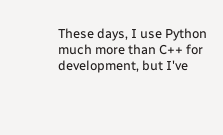These days, I use Python much more than C++ for development, but I've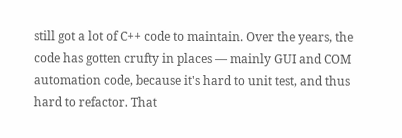still got a lot of C++ code to maintain. Over the years, the code has gotten crufty in places — mainly GUI and COM automation code, because it's hard to unit test, and thus hard to refactor. That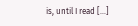is, until I read […]